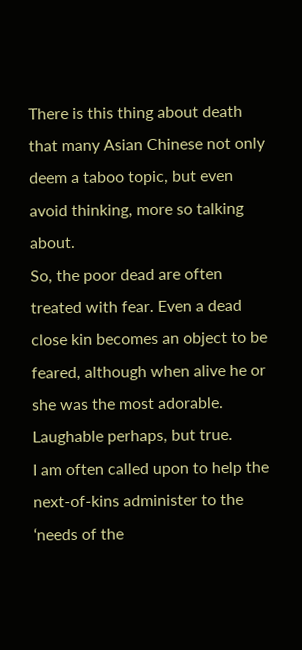There is this thing about death that many Asian Chinese not only deem a taboo topic, but even avoid thinking, more so talking about.
So, the poor dead are often treated with fear. Even a dead close kin becomes an object to be feared, although when alive he or she was the most adorable. Laughable perhaps, but true.
I am often called upon to help the next-of-kins administer to the ‘needs of the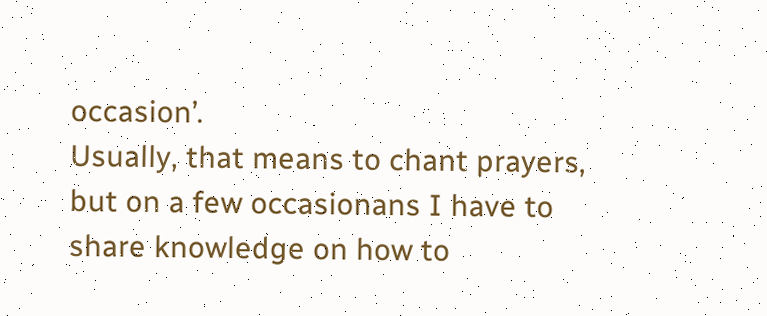occasion’.
Usually, that means to chant prayers, but on a few occasionans I have to share knowledge on how to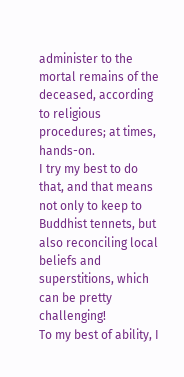administer to the mortal remains of the deceased, according to religious procedures; at times, hands-on.
I try my best to do that, and that means not only to keep to Buddhist tennets, but also reconciling local beliefs and superstitions, which can be pretty challenging!
To my best of ability, I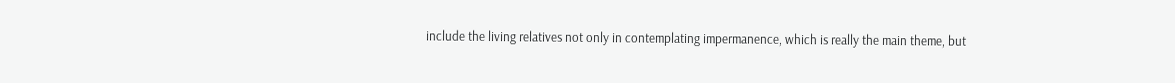include the living relatives not only in contemplating impermanence, which is really the main theme, but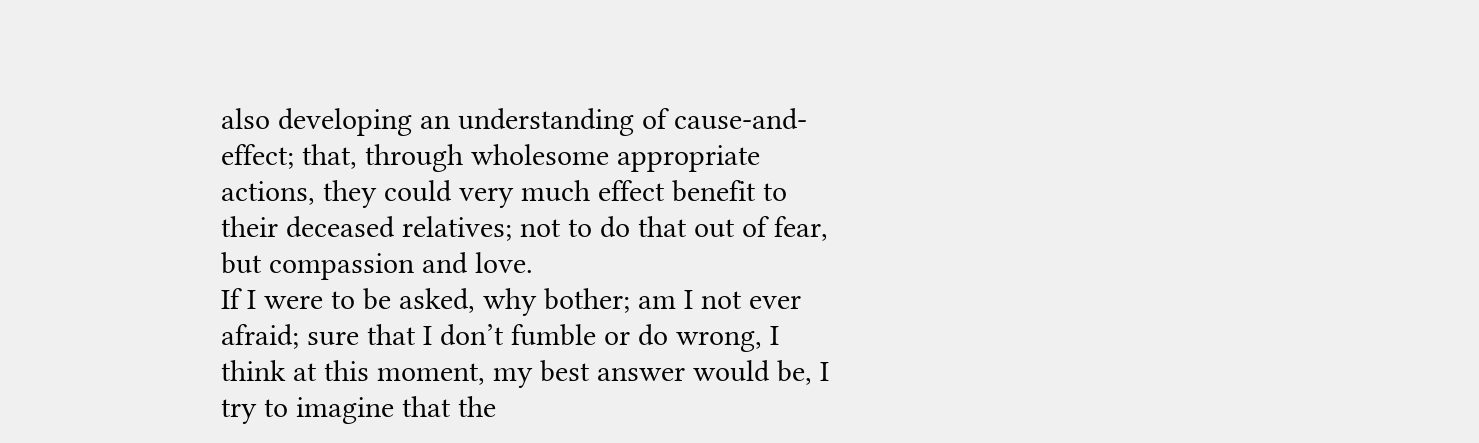also developing an understanding of cause-and-effect; that, through wholesome appropriate actions, they could very much effect benefit to their deceased relatives; not to do that out of fear, but compassion and love.
If I were to be asked, why bother; am I not ever afraid; sure that I don’t fumble or do wrong, I think at this moment, my best answer would be, I try to imagine that the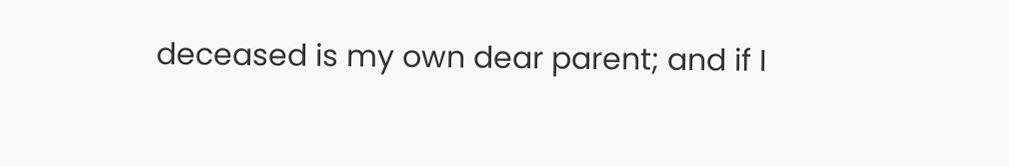deceased is my own dear parent; and if I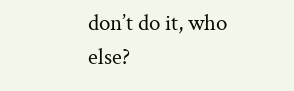don’t do it, who else?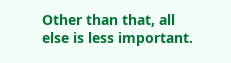Other than that, all else is less important.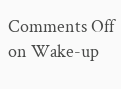Comments Off on Wake-up